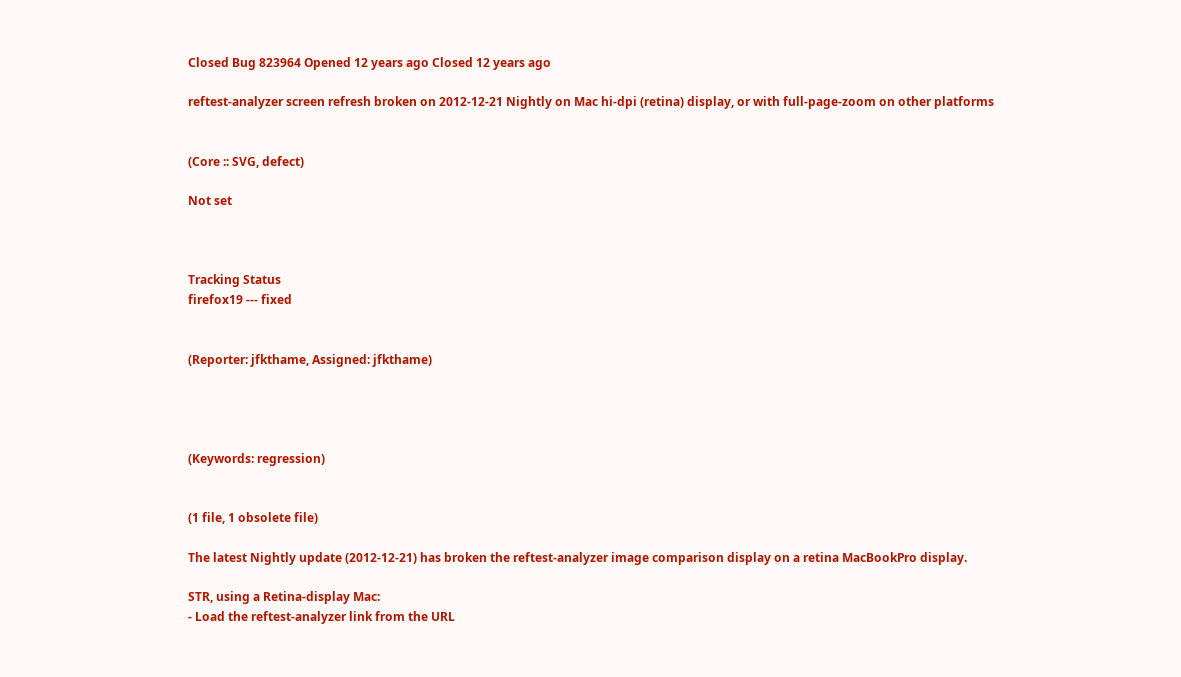Closed Bug 823964 Opened 12 years ago Closed 12 years ago

reftest-analyzer screen refresh broken on 2012-12-21 Nightly on Mac hi-dpi (retina) display, or with full-page-zoom on other platforms


(Core :: SVG, defect)

Not set



Tracking Status
firefox19 --- fixed


(Reporter: jfkthame, Assigned: jfkthame)




(Keywords: regression)


(1 file, 1 obsolete file)

The latest Nightly update (2012-12-21) has broken the reftest-analyzer image comparison display on a retina MacBookPro display.

STR, using a Retina-display Mac:
- Load the reftest-analyzer link from the URL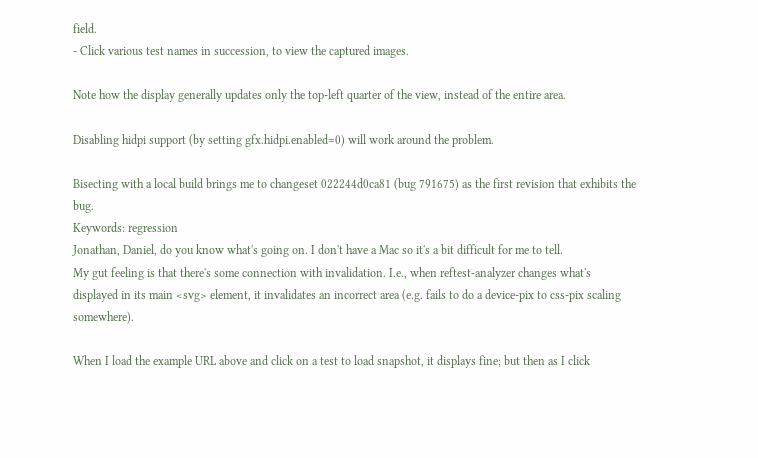field.
- Click various test names in succession, to view the captured images.

Note how the display generally updates only the top-left quarter of the view, instead of the entire area.

Disabling hidpi support (by setting gfx.hidpi.enabled=0) will work around the problem.

Bisecting with a local build brings me to changeset 022244d0ca81 (bug 791675) as the first revision that exhibits the bug.
Keywords: regression
Jonathan, Daniel, do you know what's going on. I don't have a Mac so it's a bit difficult for me to tell.
My gut feeling is that there's some connection with invalidation. I.e., when reftest-analyzer changes what's displayed in its main <svg> element, it invalidates an incorrect area (e.g. fails to do a device-pix to css-pix scaling somewhere).

When I load the example URL above and click on a test to load snapshot, it displays fine; but then as I click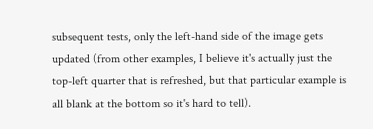subsequent tests, only the left-hand side of the image gets updated (from other examples, I believe it's actually just the top-left quarter that is refreshed, but that particular example is all blank at the bottom so it's hard to tell).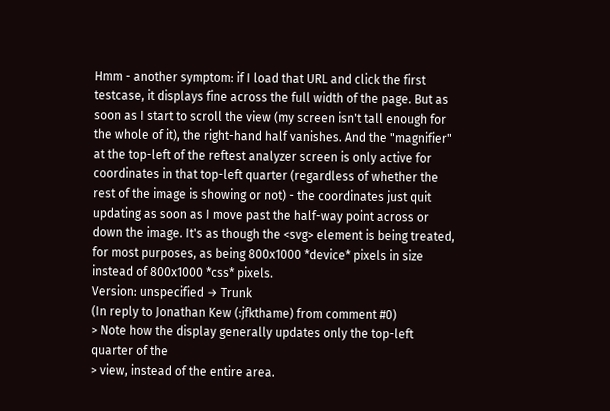Hmm - another symptom: if I load that URL and click the first testcase, it displays fine across the full width of the page. But as soon as I start to scroll the view (my screen isn't tall enough for the whole of it), the right-hand half vanishes. And the "magnifier" at the top-left of the reftest analyzer screen is only active for coordinates in that top-left quarter (regardless of whether the rest of the image is showing or not) - the coordinates just quit updating as soon as I move past the half-way point across or down the image. It's as though the <svg> element is being treated, for most purposes, as being 800x1000 *device* pixels in size instead of 800x1000 *css* pixels.
Version: unspecified → Trunk
(In reply to Jonathan Kew (:jfkthame) from comment #0)
> Note how the display generally updates only the top-left quarter of the
> view, instead of the entire area.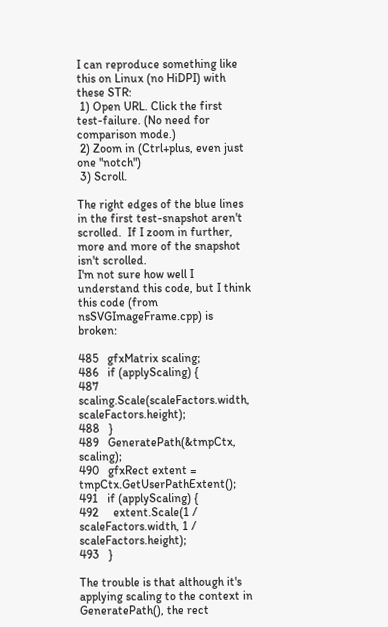I can reproduce something like this on Linux (no HiDPI) with these STR:
 1) Open URL. Click the first test-failure. (No need for comparison mode.)
 2) Zoom in (Ctrl+plus, even just one "notch")
 3) Scroll.

The right edges of the blue lines in the first test-snapshot aren't scrolled.  If I zoom in further, more and more of the snapshot isn't scrolled.
I'm not sure how well I understand this code, but I think this code (from nsSVGImageFrame.cpp) is broken:

485   gfxMatrix scaling;
486   if (applyScaling) {
487     scaling.Scale(scaleFactors.width, scaleFactors.height);
488   }
489   GeneratePath(&tmpCtx, scaling);
490   gfxRect extent = tmpCtx.GetUserPathExtent();
491   if (applyScaling) {
492     extent.Scale(1 / scaleFactors.width, 1 / scaleFactors.height);
493   }

The trouble is that although it's applying scaling to the context in GeneratePath(), the rect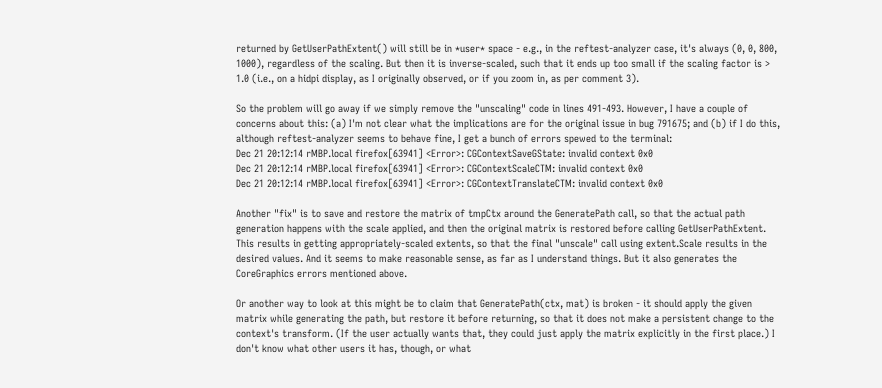returned by GetUserPathExtent() will still be in *user* space - e.g., in the reftest-analyzer case, it's always (0, 0, 800, 1000), regardless of the scaling. But then it is inverse-scaled, such that it ends up too small if the scaling factor is > 1.0 (i.e., on a hidpi display, as I originally observed, or if you zoom in, as per comment 3).

So the problem will go away if we simply remove the "unscaling" code in lines 491-493. However, I have a couple of concerns about this: (a) I'm not clear what the implications are for the original issue in bug 791675; and (b) if I do this, although reftest-analyzer seems to behave fine, I get a bunch of errors spewed to the terminal:
Dec 21 20:12:14 rMBP.local firefox[63941] <Error>: CGContextSaveGState: invalid context 0x0
Dec 21 20:12:14 rMBP.local firefox[63941] <Error>: CGContextScaleCTM: invalid context 0x0
Dec 21 20:12:14 rMBP.local firefox[63941] <Error>: CGContextTranslateCTM: invalid context 0x0

Another "fix" is to save and restore the matrix of tmpCtx around the GeneratePath call, so that the actual path generation happens with the scale applied, and then the original matrix is restored before calling GetUserPathExtent. This results in getting appropriately-scaled extents, so that the final "unscale" call using extent.Scale results in the desired values. And it seems to make reasonable sense, as far as I understand things. But it also generates the CoreGraphics errors mentioned above.

Or another way to look at this might be to claim that GeneratePath(ctx, mat) is broken - it should apply the given matrix while generating the path, but restore it before returning, so that it does not make a persistent change to the context's transform. (If the user actually wants that, they could just apply the matrix explicitly in the first place.) I don't know what other users it has, though, or what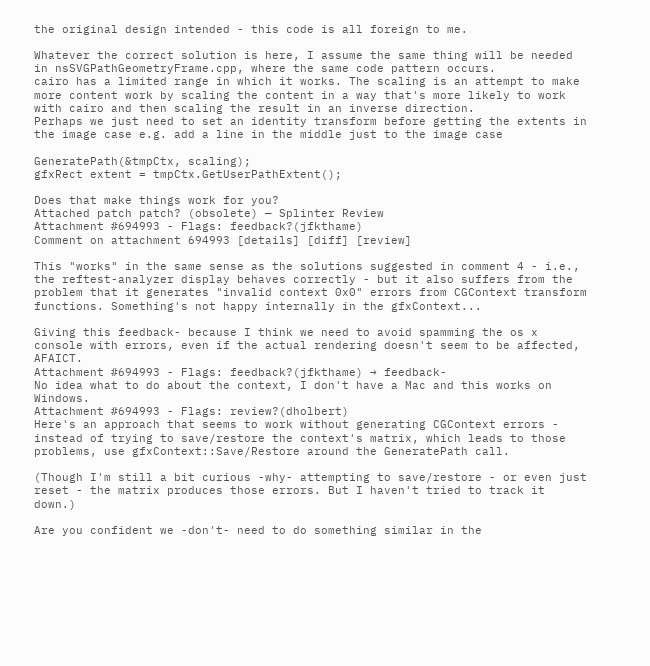the original design intended - this code is all foreign to me.

Whatever the correct solution is here, I assume the same thing will be needed in nsSVGPathGeometryFrame.cpp, where the same code pattern occurs.
cairo has a limited range in which it works. The scaling is an attempt to make more content work by scaling the content in a way that's more likely to work with cairo and then scaling the result in an inverse direction.
Perhaps we just need to set an identity transform before getting the extents in the image case e.g. add a line in the middle just to the image case

GeneratePath(&tmpCtx, scaling);
gfxRect extent = tmpCtx.GetUserPathExtent();

Does that make things work for you?
Attached patch patch? (obsolete) — Splinter Review
Attachment #694993 - Flags: feedback?(jfkthame)
Comment on attachment 694993 [details] [diff] [review]

This "works" in the same sense as the solutions suggested in comment 4 - i.e., the reftest-analyzer display behaves correctly - but it also suffers from the problem that it generates "invalid context 0x0" errors from CGContext transform functions. Something's not happy internally in the gfxContext...

Giving this feedback- because I think we need to avoid spamming the os x console with errors, even if the actual rendering doesn't seem to be affected, AFAICT.
Attachment #694993 - Flags: feedback?(jfkthame) → feedback-
No idea what to do about the context, I don't have a Mac and this works on Windows.
Attachment #694993 - Flags: review?(dholbert)
Here's an approach that seems to work without generating CGContext errors - instead of trying to save/restore the context's matrix, which leads to those problems, use gfxContext::Save/Restore around the GeneratePath call.

(Though I'm still a bit curious -why- attempting to save/restore - or even just reset - the matrix produces those errors. But I haven't tried to track it down.)

Are you confident we -don't- need to do something similar in the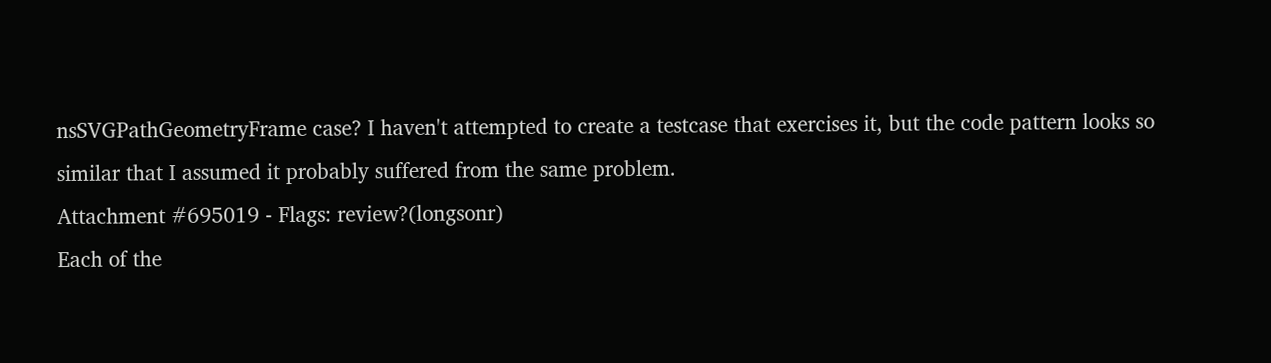nsSVGPathGeometryFrame case? I haven't attempted to create a testcase that exercises it, but the code pattern looks so similar that I assumed it probably suffered from the same problem.
Attachment #695019 - Flags: review?(longsonr)
Each of the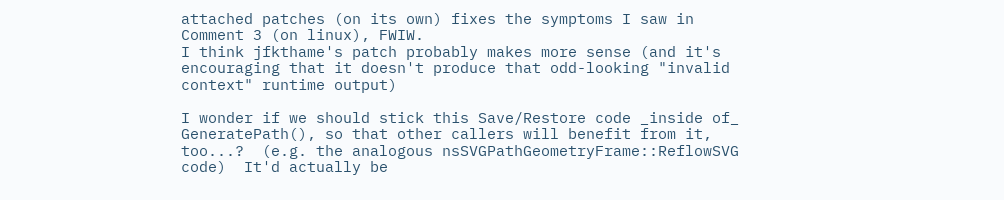attached patches (on its own) fixes the symptoms I saw in Comment 3 (on linux), FWIW.
I think jfkthame's patch probably makes more sense (and it's encouraging that it doesn't produce that odd-looking "invalid context" runtime output)

I wonder if we should stick this Save/Restore code _inside of_ GeneratePath(), so that other callers will benefit from it, too...?  (e.g. the analogous nsSVGPathGeometryFrame::ReflowSVG code)  It'd actually be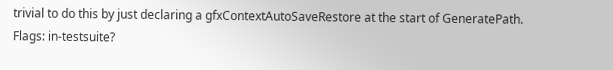trivial to do this by just declaring a gfxContextAutoSaveRestore at the start of GeneratePath.
Flags: in-testsuite?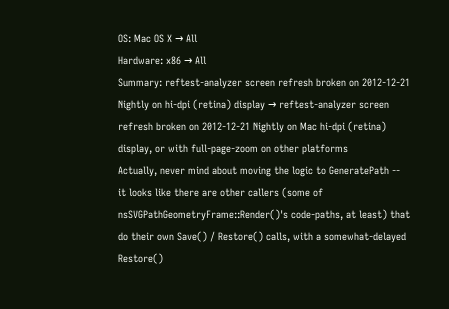OS: Mac OS X → All
Hardware: x86 → All
Summary: reftest-analyzer screen refresh broken on 2012-12-21 Nightly on hi-dpi (retina) display → reftest-analyzer screen refresh broken on 2012-12-21 Nightly on Mac hi-dpi (retina) display, or with full-page-zoom on other platforms
Actually, never mind about moving the logic to GeneratePath -- it looks like there are other callers (some of nsSVGPathGeometryFrame::Render()'s code-paths, at least) that do their own Save() / Restore() calls, with a somewhat-delayed Restore()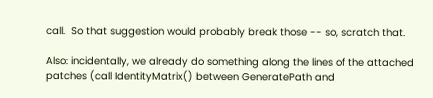call.  So that suggestion would probably break those -- so, scratch that.

Also: incidentally, we already do something along the lines of the attached patches (call IdentityMatrix() between GeneratePath and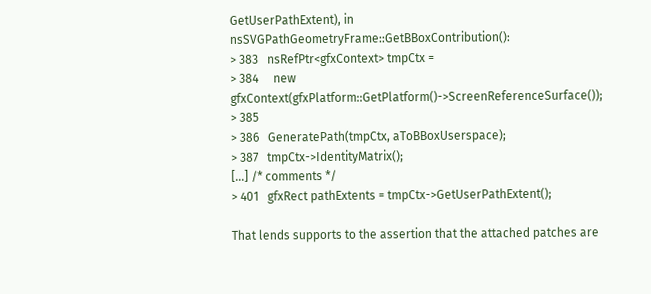GetUserPathExtent), in nsSVGPathGeometryFrame::GetBBoxContribution():
> 383   nsRefPtr<gfxContext> tmpCtx =
> 384     new gfxContext(gfxPlatform::GetPlatform()->ScreenReferenceSurface());
> 385
> 386   GeneratePath(tmpCtx, aToBBoxUserspace);
> 387   tmpCtx->IdentityMatrix();
[...] /* comments */
> 401   gfxRect pathExtents = tmpCtx->GetUserPathExtent();

That lends supports to the assertion that the attached patches are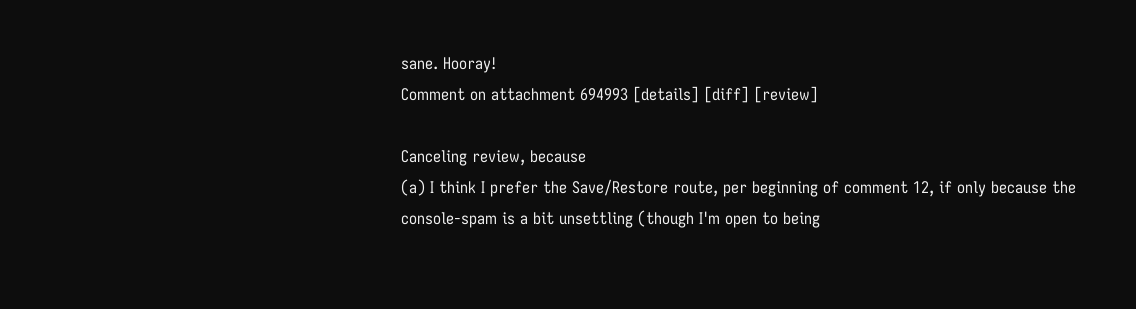sane. Hooray!
Comment on attachment 694993 [details] [diff] [review]

Canceling review, because
(a) I think I prefer the Save/Restore route, per beginning of comment 12, if only because the console-spam is a bit unsettling (though I'm open to being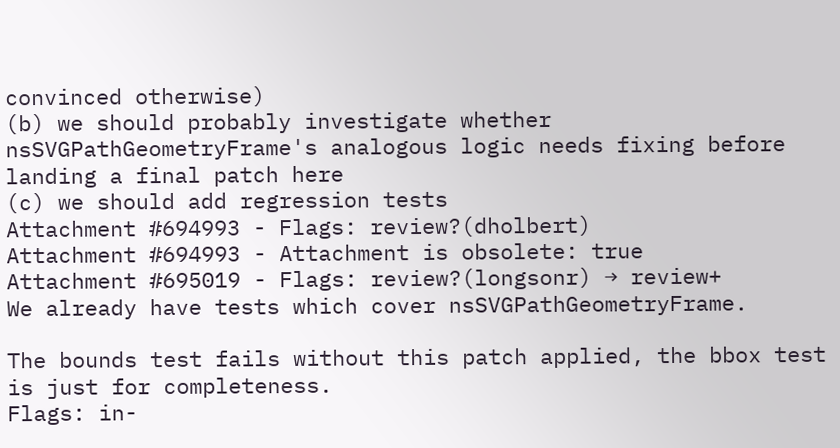convinced otherwise)
(b) we should probably investigate whether nsSVGPathGeometryFrame's analogous logic needs fixing before landing a final patch here
(c) we should add regression tests
Attachment #694993 - Flags: review?(dholbert)
Attachment #694993 - Attachment is obsolete: true
Attachment #695019 - Flags: review?(longsonr) → review+
We already have tests which cover nsSVGPathGeometryFrame.

The bounds test fails without this patch applied, the bbox test is just for completeness.
Flags: in-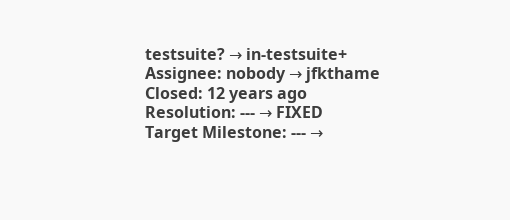testsuite? → in-testsuite+
Assignee: nobody → jfkthame
Closed: 12 years ago
Resolution: --- → FIXED
Target Milestone: --- →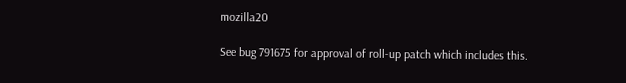mozilla20

See bug 791675 for approval of roll-up patch which includes this.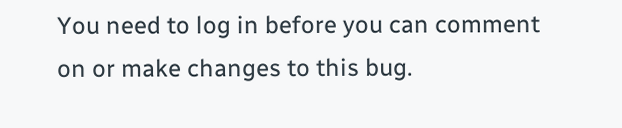You need to log in before you can comment on or make changes to this bug.